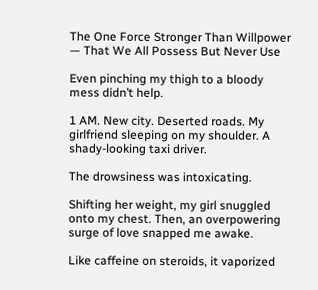The One Force Stronger Than Willpower — That We All Possess But Never Use

Even pinching my thigh to a bloody mess didn’t help.

1 AM. New city. Deserted roads. My girlfriend sleeping on my shoulder. A shady-looking taxi driver.

The drowsiness was intoxicating.

Shifting her weight, my girl snuggled onto my chest. Then, an overpowering surge of love snapped me awake.

Like caffeine on steroids, it vaporized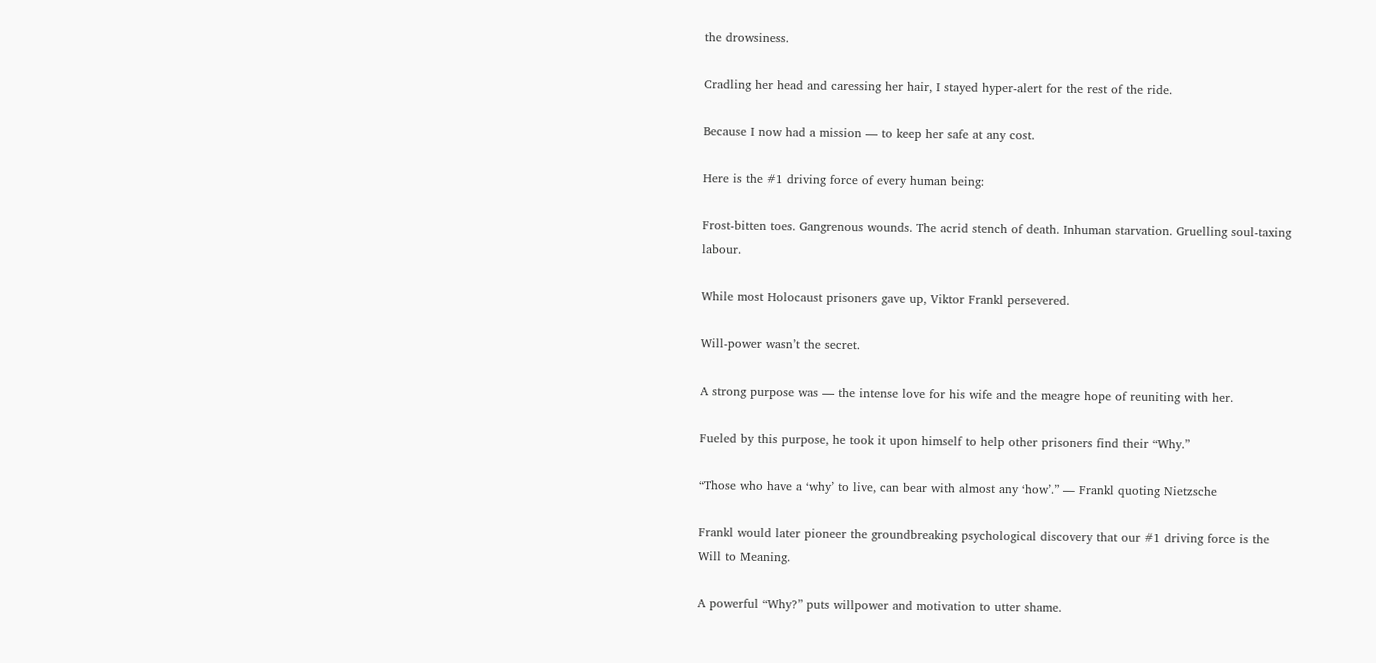the drowsiness.

Cradling her head and caressing her hair, I stayed hyper-alert for the rest of the ride.

Because I now had a mission — to keep her safe at any cost.

Here is the #1 driving force of every human being:

Frost-bitten toes. Gangrenous wounds. The acrid stench of death. Inhuman starvation. Gruelling soul-taxing labour.

While most Holocaust prisoners gave up, Viktor Frankl persevered.

Will-power wasn’t the secret.

A strong purpose was — the intense love for his wife and the meagre hope of reuniting with her.

Fueled by this purpose, he took it upon himself to help other prisoners find their “Why.”

“Those who have a ‘why’ to live, can bear with almost any ‘how’.” ― Frankl quoting Nietzsche

Frankl would later pioneer the groundbreaking psychological discovery that our #1 driving force is the Will to Meaning.

A powerful “Why?” puts willpower and motivation to utter shame.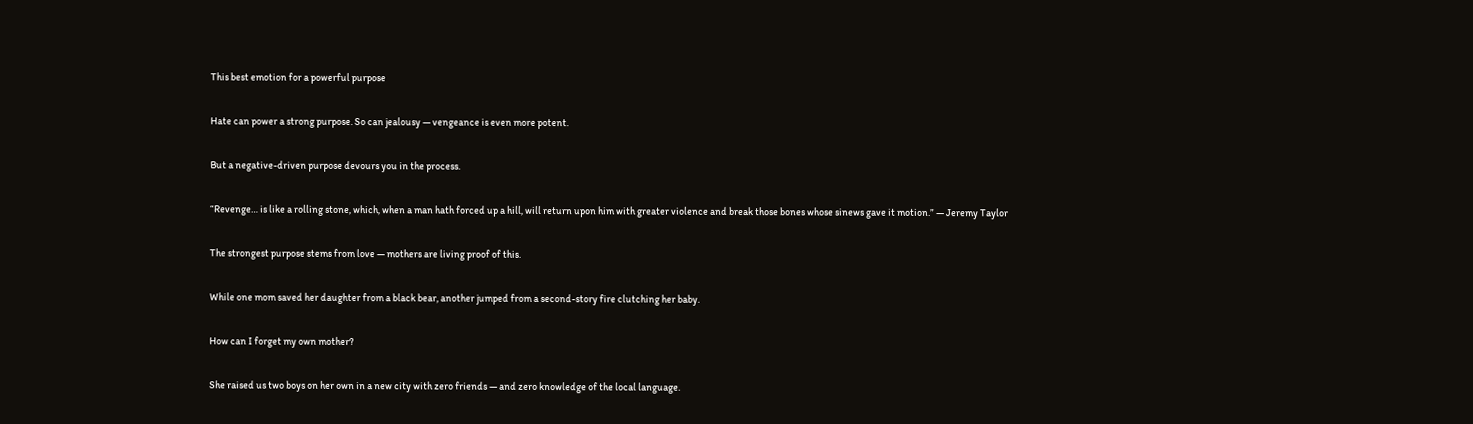This best emotion for a powerful purpose

Hate can power a strong purpose. So can jealousy — vengeance is even more potent.

But a negative-driven purpose devours you in the process.

“Revenge… is like a rolling stone, which, when a man hath forced up a hill, will return upon him with greater violence and break those bones whose sinews gave it motion.” — Jeremy Taylor

The strongest purpose stems from love — mothers are living proof of this.

While one mom saved her daughter from a black bear, another jumped from a second-story fire clutching her baby.

How can I forget my own mother?

She raised us two boys on her own in a new city with zero friends — and zero knowledge of the local language.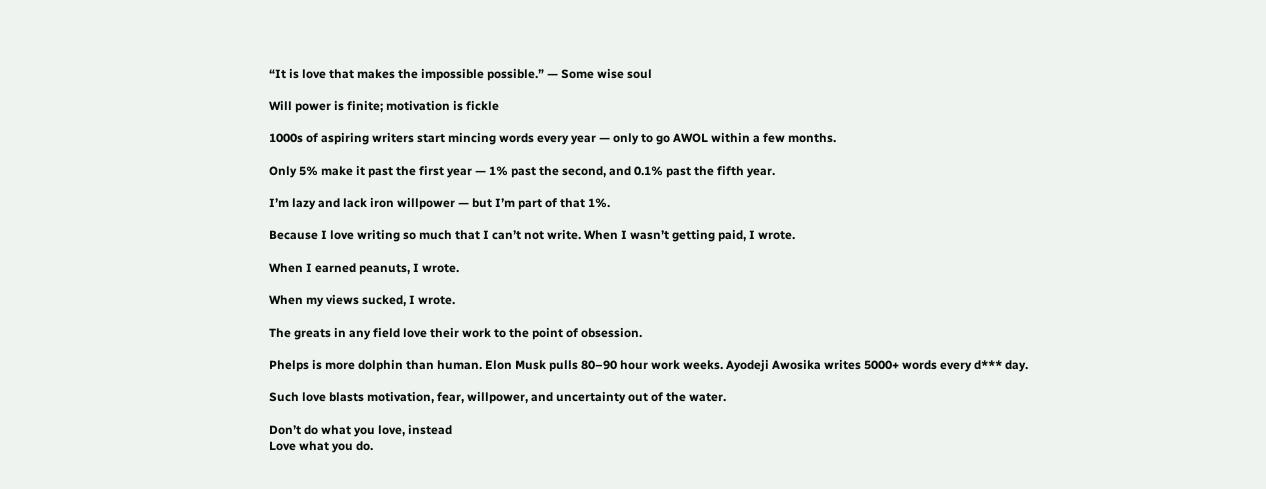“It is love that makes the impossible possible.” — Some wise soul

Will power is finite; motivation is fickle

1000s of aspiring writers start mincing words every year — only to go AWOL within a few months.

Only 5% make it past the first year — 1% past the second, and 0.1% past the fifth year.

I’m lazy and lack iron willpower — but I’m part of that 1%.

Because I love writing so much that I can’t not write. When I wasn’t getting paid, I wrote.

When I earned peanuts, I wrote.

When my views sucked, I wrote.

The greats in any field love their work to the point of obsession.

Phelps is more dolphin than human. Elon Musk pulls 80–90 hour work weeks. Ayodeji Awosika writes 5000+ words every d*** day.

Such love blasts motivation, fear, willpower, and uncertainty out of the water.

Don’t do what you love, instead
Love what you do.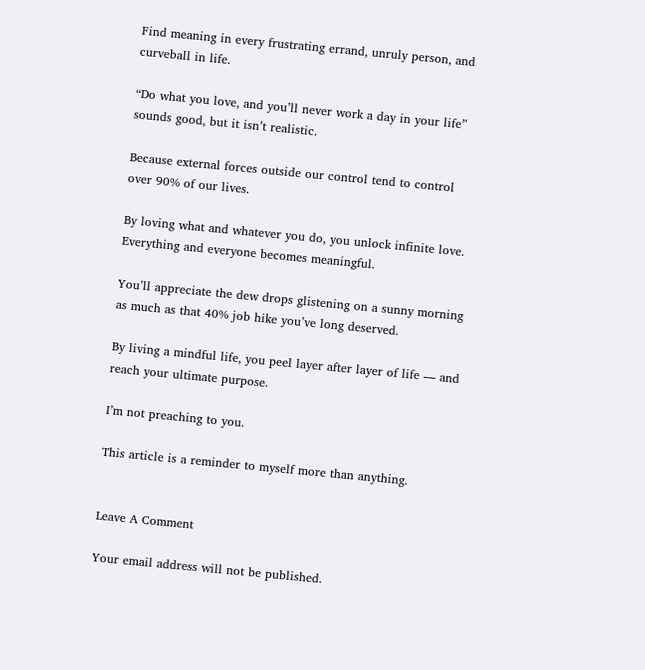Find meaning in every frustrating errand, unruly person, and curveball in life.

“Do what you love, and you’ll never work a day in your life” sounds good, but it isn’t realistic.

Because external forces outside our control tend to control over 90% of our lives.

By loving what and whatever you do, you unlock infinite love. Everything and everyone becomes meaningful.

You’ll appreciate the dew drops glistening on a sunny morning as much as that 40% job hike you’ve long deserved.

By living a mindful life, you peel layer after layer of life — and reach your ultimate purpose.

I’m not preaching to you.

This article is a reminder to myself more than anything.


Leave A Comment

Your email address will not be published.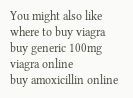You might also like
where to buy viagra buy generic 100mg viagra online
buy amoxicillin online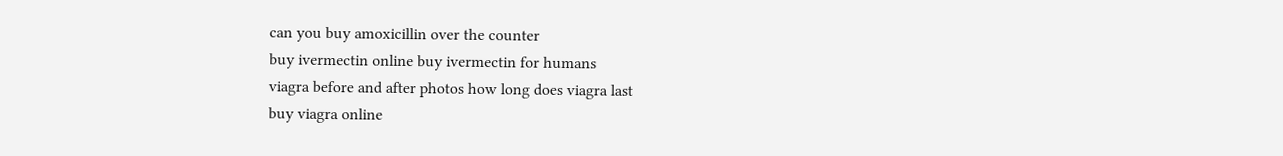can you buy amoxicillin over the counter
buy ivermectin online buy ivermectin for humans
viagra before and after photos how long does viagra last
buy viagra online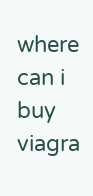where can i buy viagra